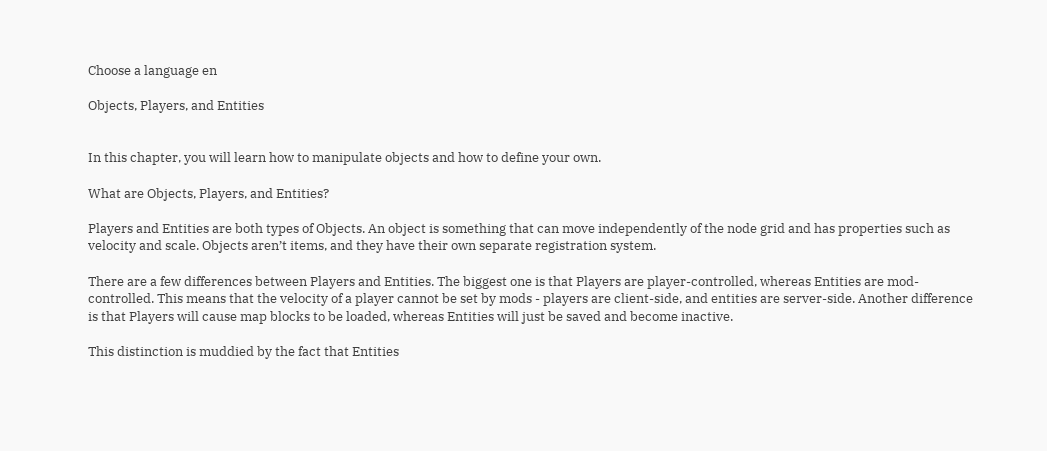Choose a language en

Objects, Players, and Entities


In this chapter, you will learn how to manipulate objects and how to define your own.

What are Objects, Players, and Entities?

Players and Entities are both types of Objects. An object is something that can move independently of the node grid and has properties such as velocity and scale. Objects aren’t items, and they have their own separate registration system.

There are a few differences between Players and Entities. The biggest one is that Players are player-controlled, whereas Entities are mod-controlled. This means that the velocity of a player cannot be set by mods - players are client-side, and entities are server-side. Another difference is that Players will cause map blocks to be loaded, whereas Entities will just be saved and become inactive.

This distinction is muddied by the fact that Entities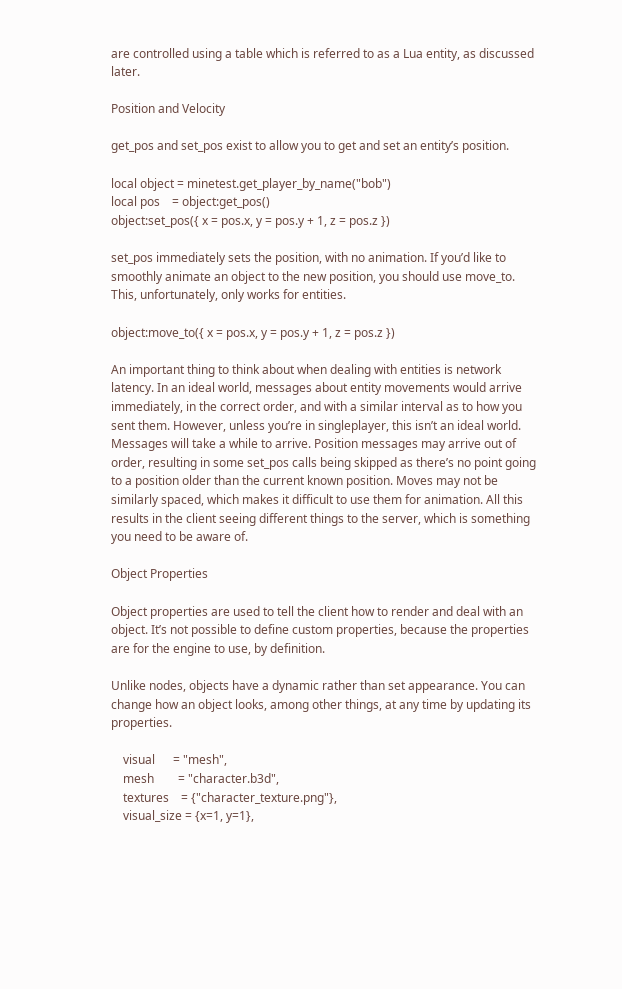are controlled using a table which is referred to as a Lua entity, as discussed later.

Position and Velocity

get_pos and set_pos exist to allow you to get and set an entity’s position.

local object = minetest.get_player_by_name("bob")
local pos    = object:get_pos()
object:set_pos({ x = pos.x, y = pos.y + 1, z = pos.z })

set_pos immediately sets the position, with no animation. If you’d like to smoothly animate an object to the new position, you should use move_to. This, unfortunately, only works for entities.

object:move_to({ x = pos.x, y = pos.y + 1, z = pos.z })

An important thing to think about when dealing with entities is network latency. In an ideal world, messages about entity movements would arrive immediately, in the correct order, and with a similar interval as to how you sent them. However, unless you’re in singleplayer, this isn’t an ideal world. Messages will take a while to arrive. Position messages may arrive out of order, resulting in some set_pos calls being skipped as there’s no point going to a position older than the current known position. Moves may not be similarly spaced, which makes it difficult to use them for animation. All this results in the client seeing different things to the server, which is something you need to be aware of.

Object Properties

Object properties are used to tell the client how to render and deal with an object. It’s not possible to define custom properties, because the properties are for the engine to use, by definition.

Unlike nodes, objects have a dynamic rather than set appearance. You can change how an object looks, among other things, at any time by updating its properties.

    visual      = "mesh",
    mesh        = "character.b3d",
    textures    = {"character_texture.png"},
    visual_size = {x=1, y=1},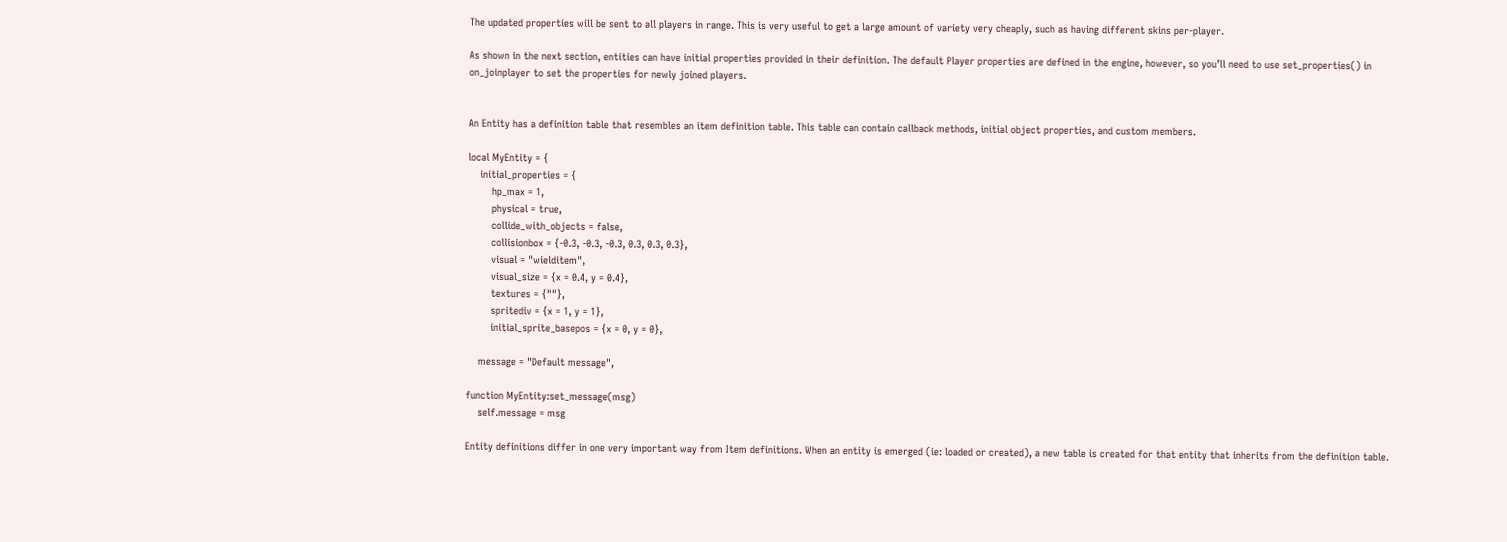The updated properties will be sent to all players in range. This is very useful to get a large amount of variety very cheaply, such as having different skins per-player.

As shown in the next section, entities can have initial properties provided in their definition. The default Player properties are defined in the engine, however, so you’ll need to use set_properties() in on_joinplayer to set the properties for newly joined players.


An Entity has a definition table that resembles an item definition table. This table can contain callback methods, initial object properties, and custom members.

local MyEntity = {
    initial_properties = {
        hp_max = 1,
        physical = true,
        collide_with_objects = false,
        collisionbox = {-0.3, -0.3, -0.3, 0.3, 0.3, 0.3},
        visual = "wielditem",
        visual_size = {x = 0.4, y = 0.4},
        textures = {""},
        spritediv = {x = 1, y = 1},
        initial_sprite_basepos = {x = 0, y = 0},

    message = "Default message",

function MyEntity:set_message(msg)
    self.message = msg

Entity definitions differ in one very important way from Item definitions. When an entity is emerged (ie: loaded or created), a new table is created for that entity that inherits from the definition table.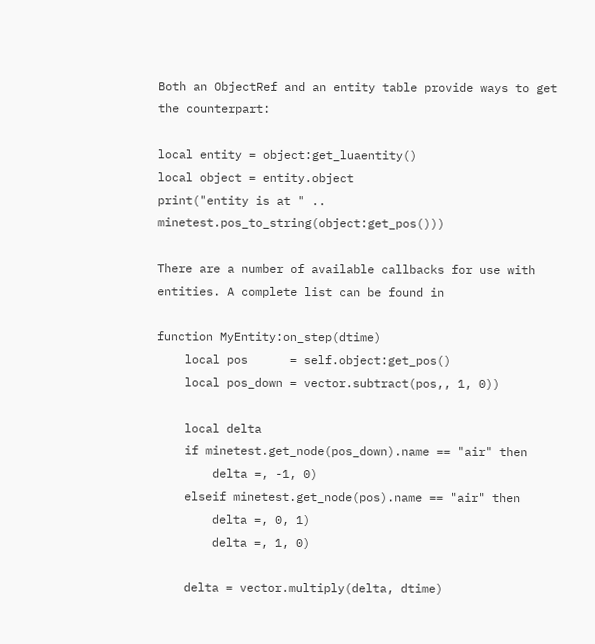Both an ObjectRef and an entity table provide ways to get the counterpart:

local entity = object:get_luaentity()
local object = entity.object
print("entity is at " .. minetest.pos_to_string(object:get_pos()))

There are a number of available callbacks for use with entities. A complete list can be found in

function MyEntity:on_step(dtime)
    local pos      = self.object:get_pos()
    local pos_down = vector.subtract(pos,, 1, 0))

    local delta
    if minetest.get_node(pos_down).name == "air" then
        delta =, -1, 0)
    elseif minetest.get_node(pos).name == "air" then
        delta =, 0, 1)
        delta =, 1, 0)

    delta = vector.multiply(delta, dtime)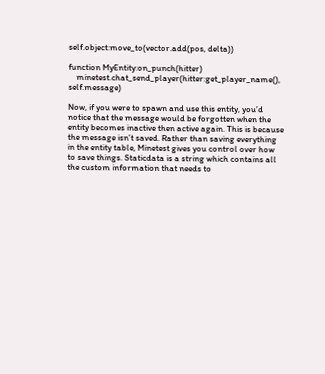self.object:move_to(vector.add(pos, delta))

function MyEntity:on_punch(hitter)
    minetest.chat_send_player(hitter:get_player_name(), self.message)

Now, if you were to spawn and use this entity, you’d notice that the message would be forgotten when the entity becomes inactive then active again. This is because the message isn’t saved. Rather than saving everything in the entity table, Minetest gives you control over how to save things. Staticdata is a string which contains all the custom information that needs to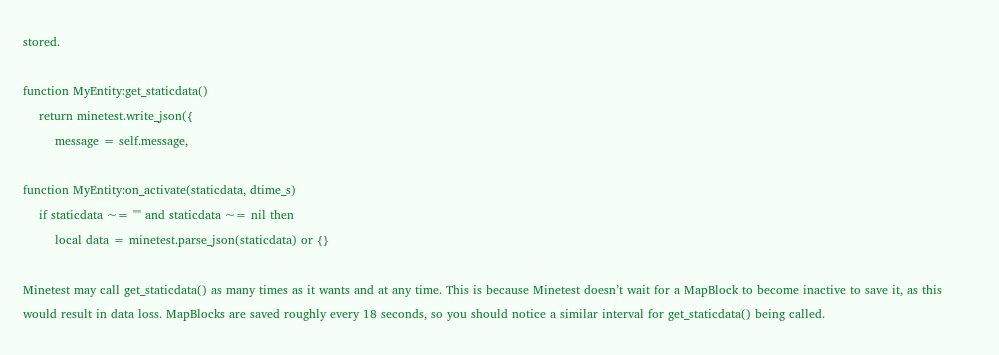stored.

function MyEntity:get_staticdata()
    return minetest.write_json({
        message = self.message,

function MyEntity:on_activate(staticdata, dtime_s)
    if staticdata ~= "" and staticdata ~= nil then
        local data = minetest.parse_json(staticdata) or {}

Minetest may call get_staticdata() as many times as it wants and at any time. This is because Minetest doesn’t wait for a MapBlock to become inactive to save it, as this would result in data loss. MapBlocks are saved roughly every 18 seconds, so you should notice a similar interval for get_staticdata() being called.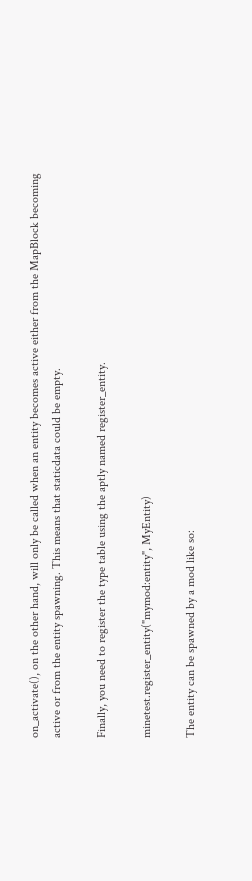on_activate(), on the other hand, will only be called when an entity becomes active either from the MapBlock becoming active or from the entity spawning. This means that staticdata could be empty.

Finally, you need to register the type table using the aptly named register_entity.

minetest.register_entity("mymod:entity", MyEntity)

The entity can be spawned by a mod like so: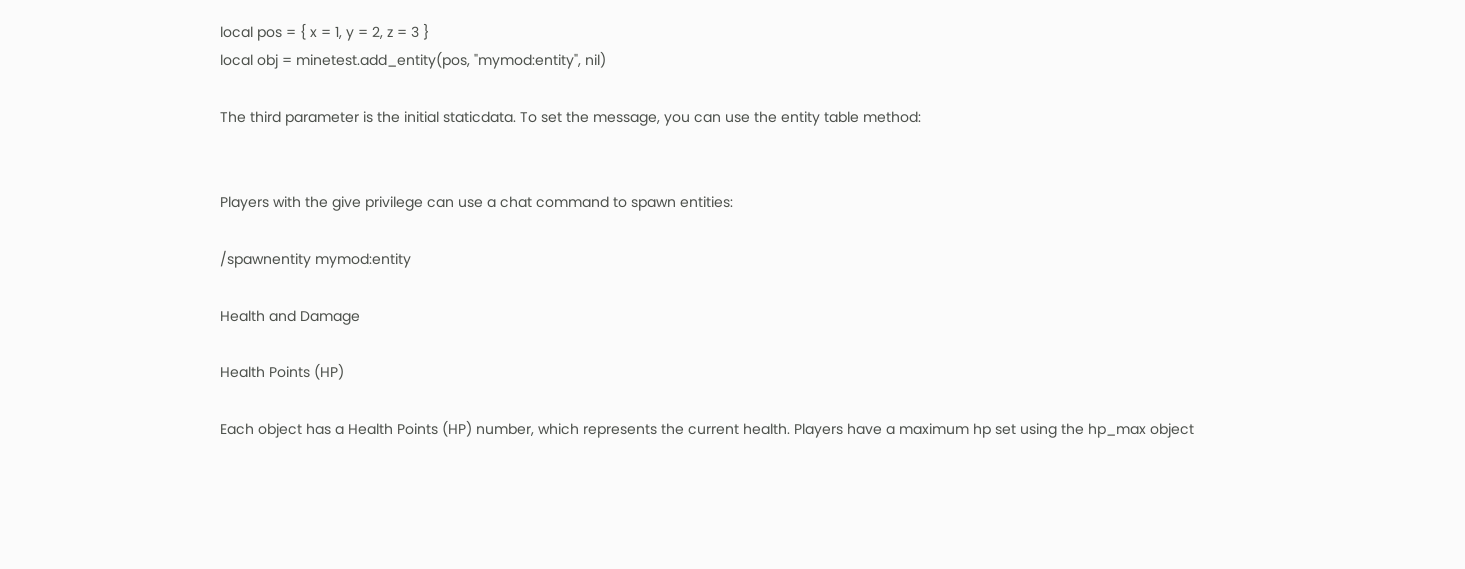local pos = { x = 1, y = 2, z = 3 }
local obj = minetest.add_entity(pos, "mymod:entity", nil)

The third parameter is the initial staticdata. To set the message, you can use the entity table method:


Players with the give privilege can use a chat command to spawn entities:

/spawnentity mymod:entity

Health and Damage

Health Points (HP)

Each object has a Health Points (HP) number, which represents the current health. Players have a maximum hp set using the hp_max object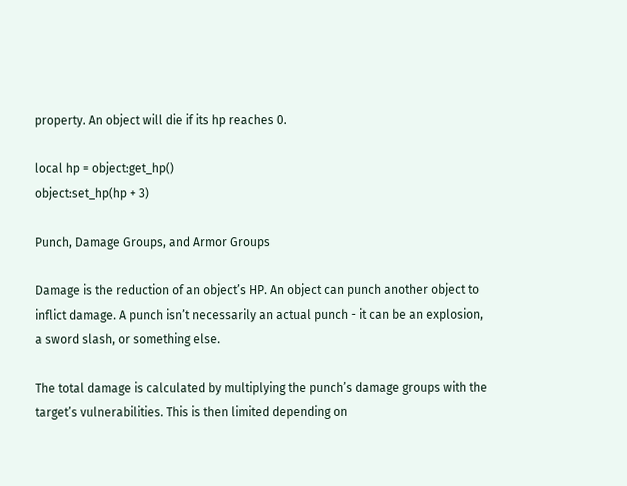property. An object will die if its hp reaches 0.

local hp = object:get_hp()
object:set_hp(hp + 3)

Punch, Damage Groups, and Armor Groups

Damage is the reduction of an object’s HP. An object can punch another object to inflict damage. A punch isn’t necessarily an actual punch - it can be an explosion, a sword slash, or something else.

The total damage is calculated by multiplying the punch’s damage groups with the target’s vulnerabilities. This is then limited depending on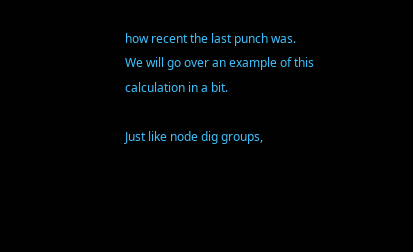how recent the last punch was. We will go over an example of this calculation in a bit.

Just like node dig groups,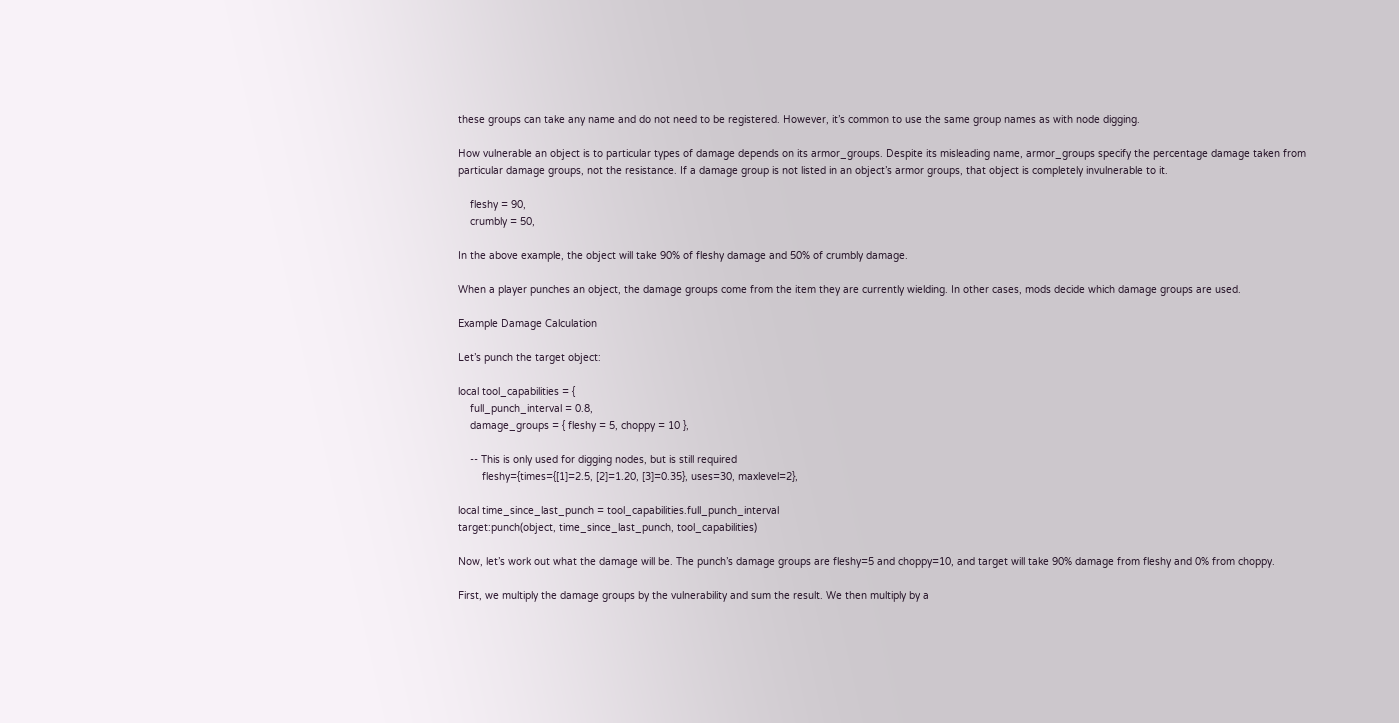these groups can take any name and do not need to be registered. However, it’s common to use the same group names as with node digging.

How vulnerable an object is to particular types of damage depends on its armor_groups. Despite its misleading name, armor_groups specify the percentage damage taken from particular damage groups, not the resistance. If a damage group is not listed in an object’s armor groups, that object is completely invulnerable to it.

    fleshy = 90,
    crumbly = 50,

In the above example, the object will take 90% of fleshy damage and 50% of crumbly damage.

When a player punches an object, the damage groups come from the item they are currently wielding. In other cases, mods decide which damage groups are used.

Example Damage Calculation

Let’s punch the target object:

local tool_capabilities = {
    full_punch_interval = 0.8,
    damage_groups = { fleshy = 5, choppy = 10 },

    -- This is only used for digging nodes, but is still required
        fleshy={times={[1]=2.5, [2]=1.20, [3]=0.35}, uses=30, maxlevel=2},

local time_since_last_punch = tool_capabilities.full_punch_interval
target:punch(object, time_since_last_punch, tool_capabilities)

Now, let’s work out what the damage will be. The punch’s damage groups are fleshy=5 and choppy=10, and target will take 90% damage from fleshy and 0% from choppy.

First, we multiply the damage groups by the vulnerability and sum the result. We then multiply by a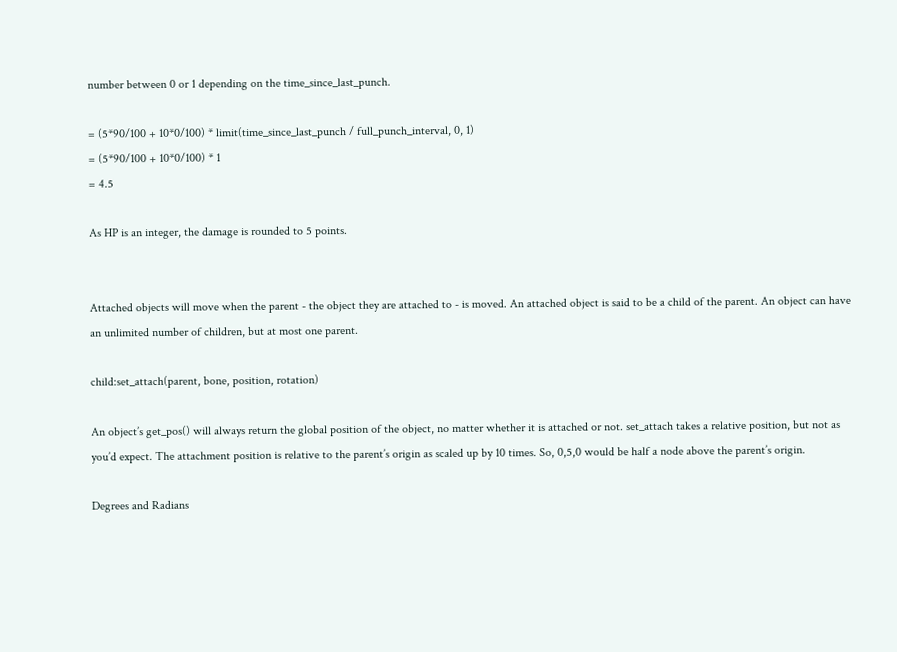number between 0 or 1 depending on the time_since_last_punch.

= (5*90/100 + 10*0/100) * limit(time_since_last_punch / full_punch_interval, 0, 1)
= (5*90/100 + 10*0/100) * 1
= 4.5

As HP is an integer, the damage is rounded to 5 points.


Attached objects will move when the parent - the object they are attached to - is moved. An attached object is said to be a child of the parent. An object can have an unlimited number of children, but at most one parent.

child:set_attach(parent, bone, position, rotation)

An object’s get_pos() will always return the global position of the object, no matter whether it is attached or not. set_attach takes a relative position, but not as you’d expect. The attachment position is relative to the parent’s origin as scaled up by 10 times. So, 0,5,0 would be half a node above the parent’s origin.

Degrees and Radians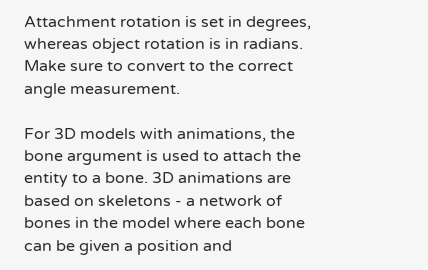Attachment rotation is set in degrees, whereas object rotation is in radians. Make sure to convert to the correct angle measurement.

For 3D models with animations, the bone argument is used to attach the entity to a bone. 3D animations are based on skeletons - a network of bones in the model where each bone can be given a position and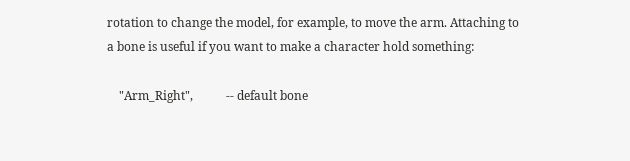rotation to change the model, for example, to move the arm. Attaching to a bone is useful if you want to make a character hold something:

    "Arm_Right",           -- default bone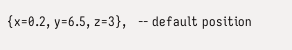{x=0.2, y=6.5, z=3},   -- default position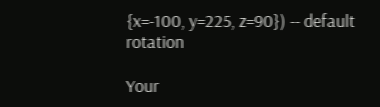{x=-100, y=225, z=90}) -- default rotation

Your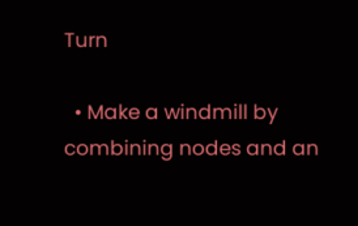Turn

  • Make a windmill by combining nodes and an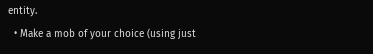entity.
  • Make a mob of your choice (using just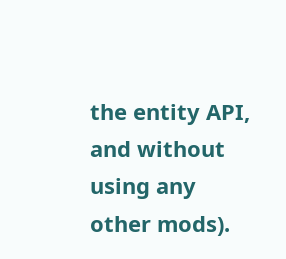the entity API, and without using any other mods).